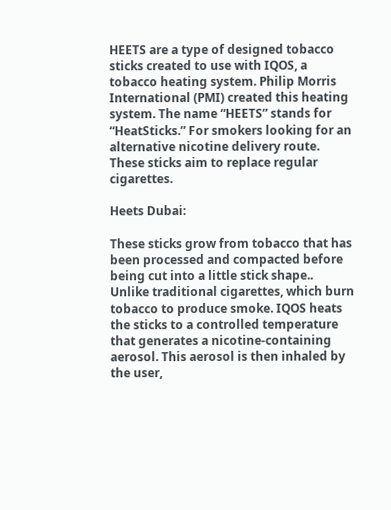HEETS are a type of designed tobacco sticks created to use with IQOS, a tobacco heating system. Philip Morris International (PMI) created this heating system. The name “HEETS” stands for “HeatSticks.” For smokers looking for an alternative nicotine delivery route. These sticks aim to replace regular cigarettes.

Heets Dubai:

These sticks grow from tobacco that has been processed and compacted before being cut into a little stick shape.. Unlike traditional cigarettes, which burn tobacco to produce smoke. IQOS heats the sticks to a controlled temperature that generates a nicotine-containing aerosol. This aerosol is then inhaled by the user,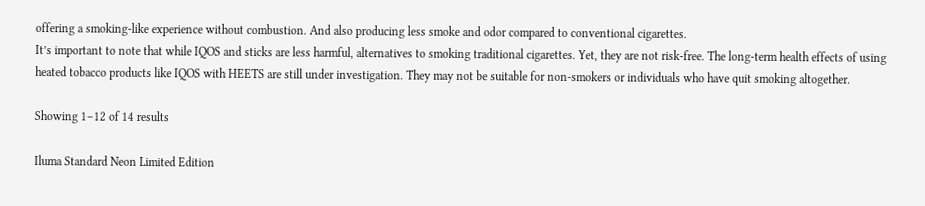offering a smoking-like experience without combustion. And also producing less smoke and odor compared to conventional cigarettes.
It’s important to note that while IQOS and sticks are less harmful, alternatives to smoking traditional cigarettes. Yet, they are not risk-free. The long-term health effects of using heated tobacco products like IQOS with HEETS are still under investigation. They may not be suitable for non-smokers or individuals who have quit smoking altogether.

Showing 1–12 of 14 results

Iluma Standard Neon Limited Edition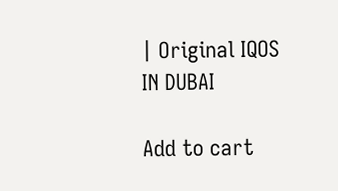| Original IQOS IN DUBAI

Add to cart